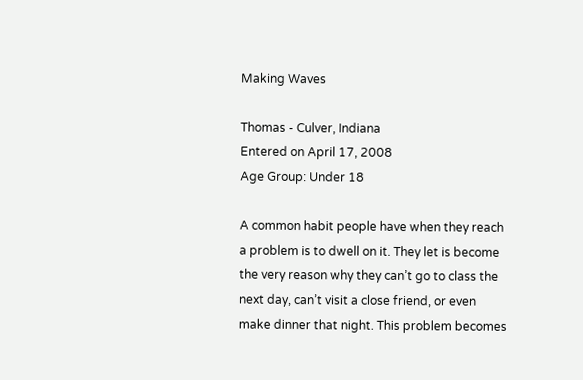Making Waves

Thomas - Culver, Indiana
Entered on April 17, 2008
Age Group: Under 18

A common habit people have when they reach a problem is to dwell on it. They let is become the very reason why they can’t go to class the next day, can’t visit a close friend, or even make dinner that night. This problem becomes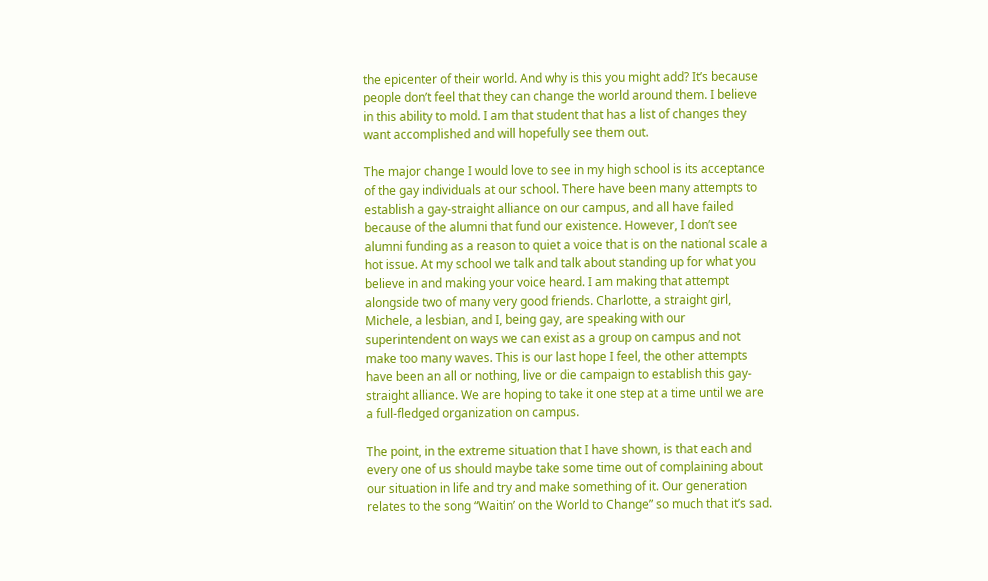the epicenter of their world. And why is this you might add? It’s because people don’t feel that they can change the world around them. I believe in this ability to mold. I am that student that has a list of changes they want accomplished and will hopefully see them out.

The major change I would love to see in my high school is its acceptance of the gay individuals at our school. There have been many attempts to establish a gay-straight alliance on our campus, and all have failed because of the alumni that fund our existence. However, I don’t see alumni funding as a reason to quiet a voice that is on the national scale a hot issue. At my school we talk and talk about standing up for what you believe in and making your voice heard. I am making that attempt alongside two of many very good friends. Charlotte, a straight girl, Michele, a lesbian, and I, being gay, are speaking with our superintendent on ways we can exist as a group on campus and not make too many waves. This is our last hope I feel, the other attempts have been an all or nothing, live or die campaign to establish this gay-straight alliance. We are hoping to take it one step at a time until we are a full-fledged organization on campus.

The point, in the extreme situation that I have shown, is that each and every one of us should maybe take some time out of complaining about our situation in life and try and make something of it. Our generation relates to the song “Waitin’ on the World to Change” so much that it’s sad.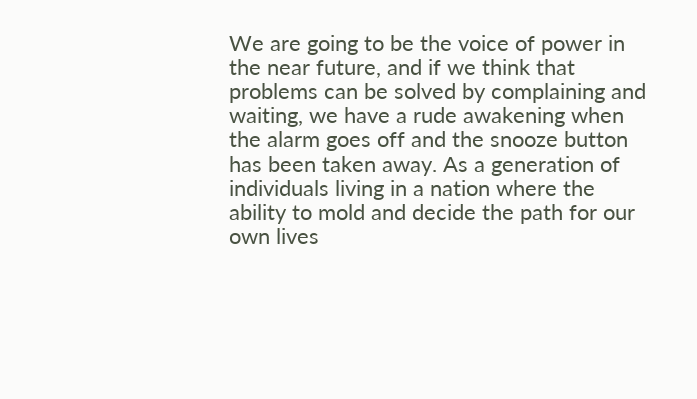We are going to be the voice of power in the near future, and if we think that problems can be solved by complaining and waiting, we have a rude awakening when the alarm goes off and the snooze button has been taken away. As a generation of individuals living in a nation where the ability to mold and decide the path for our own lives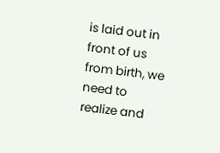is laid out in front of us from birth, we need to realize and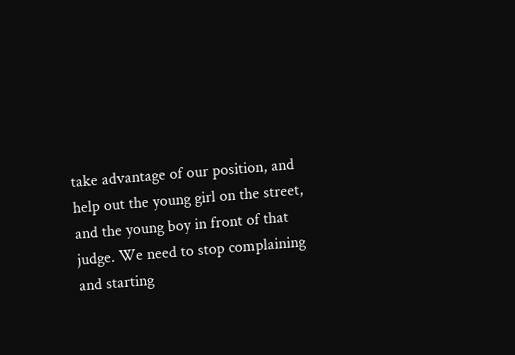take advantage of our position, and help out the young girl on the street, and the young boy in front of that judge. We need to stop complaining and starting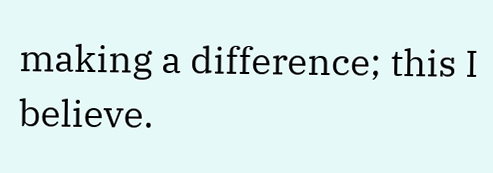making a difference; this I believe.